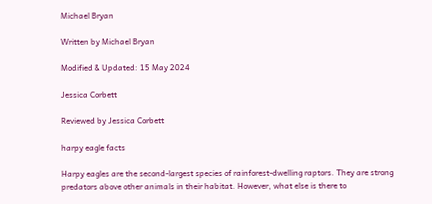Michael Bryan

Written by Michael Bryan

Modified & Updated: 15 May 2024

Jessica Corbett

Reviewed by Jessica Corbett

harpy eagle facts

Harpy eagles are the second-largest species of rainforest-dwelling raptors. They are strong predators above other animals in their habitat. However, what else is there to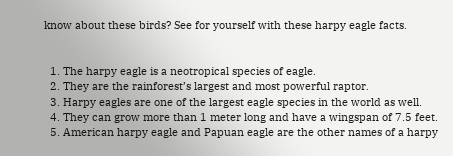know about these birds? See for yourself with these harpy eagle facts.


  1. The harpy eagle is a neotropical species of eagle.
  2. They are the rainforest’s largest and most powerful raptor.
  3. Harpy eagles are one of the largest eagle species in the world as well.
  4. They can grow more than 1 meter long and have a wingspan of 7.5 feet.
  5. American harpy eagle and Papuan eagle are the other names of a harpy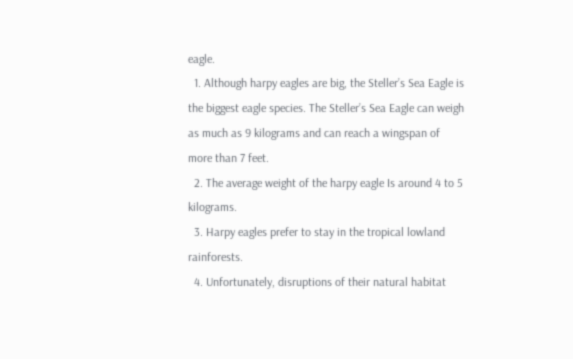eagle.
  1. Although harpy eagles are big, the Steller’s Sea Eagle is the biggest eagle species. The Steller’s Sea Eagle can weigh as much as 9 kilograms and can reach a wingspan of more than 7 feet.
  2. The average weight of the harpy eagle Is around 4 to 5 kilograms.
  3. Harpy eagles prefer to stay in the tropical lowland rainforests.
  4. Unfortunately, disruptions of their natural habitat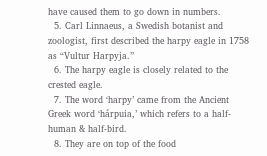have caused them to go down in numbers.
  5. Carl Linnaeus, a Swedish botanist and zoologist, first described the harpy eagle in 1758 as “Vultur Harpyja.”
  6. The harpy eagle is closely related to the crested eagle.
  7. The word ‘harpy’ came from the Ancient Greek word ‘hárpuia,’ which refers to a half-human & half-bird.
  8. They are on top of the food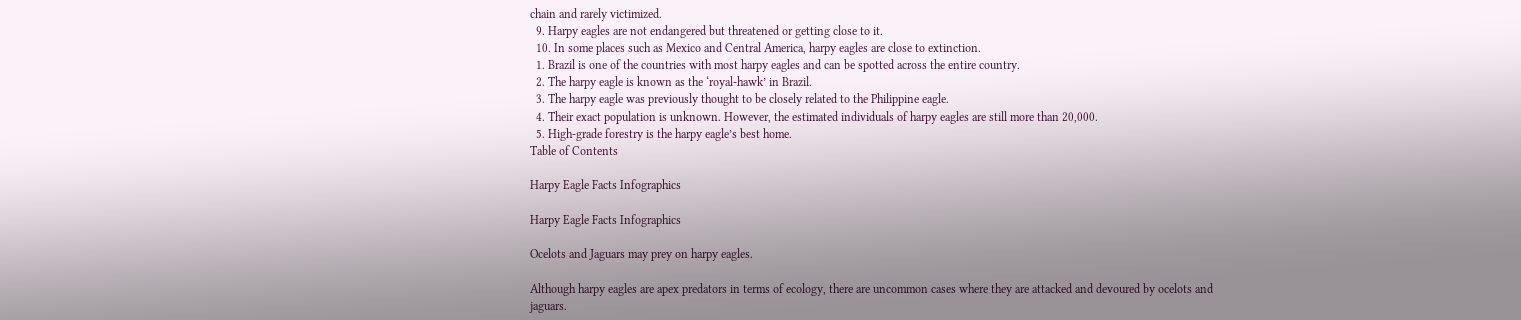chain and rarely victimized.
  9. Harpy eagles are not endangered but threatened or getting close to it.
  10. In some places such as Mexico and Central America, harpy eagles are close to extinction.
  1. Brazil is one of the countries with most harpy eagles and can be spotted across the entire country.
  2. The harpy eagle is known as the ‘royal-hawk’ in Brazil.
  3. The harpy eagle was previously thought to be closely related to the Philippine eagle.
  4. Their exact population is unknown. However, the estimated individuals of harpy eagles are still more than 20,000.
  5. High-grade forestry is the harpy eagle’s best home.
Table of Contents

Harpy Eagle Facts Infographics

Harpy Eagle Facts Infographics

Ocelots and Jaguars may prey on harpy eagles.

Although harpy eagles are apex predators in terms of ecology, there are uncommon cases where they are attacked and devoured by ocelots and jaguars.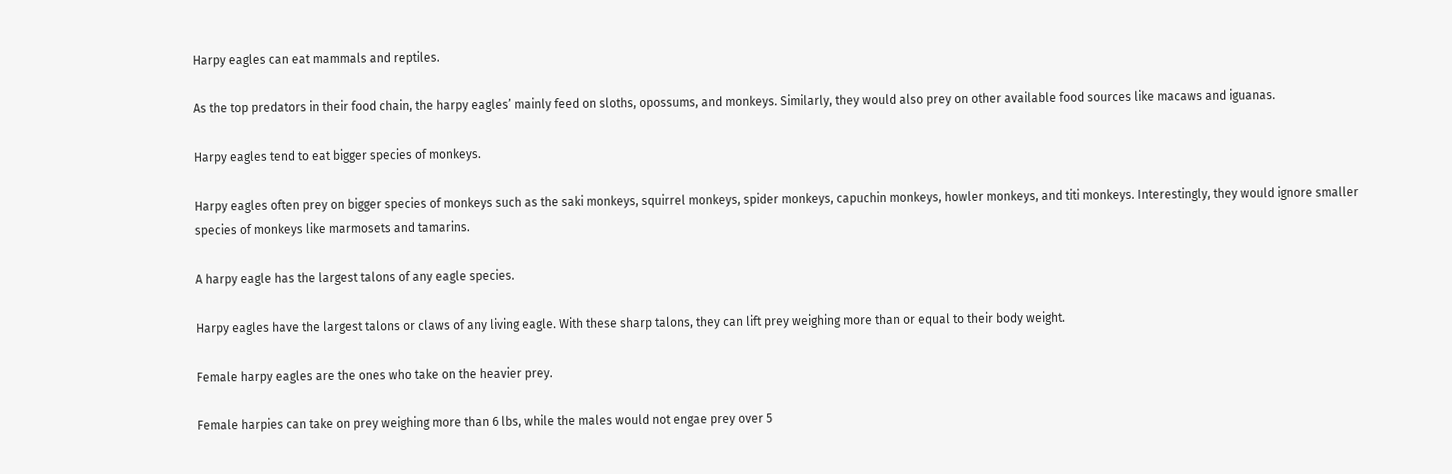Harpy eagles can eat mammals and reptiles.

As the top predators in their food chain, the harpy eagles’ mainly feed on sloths, opossums, and monkeys. Similarly, they would also prey on other available food sources like macaws and iguanas.

Harpy eagles tend to eat bigger species of monkeys.

Harpy eagles often prey on bigger species of monkeys such as the saki monkeys, squirrel monkeys, spider monkeys, capuchin monkeys, howler monkeys, and titi monkeys. Interestingly, they would ignore smaller species of monkeys like marmosets and tamarins.

A harpy eagle has the largest talons of any eagle species.

Harpy eagles have the largest talons or claws of any living eagle. With these sharp talons, they can lift prey weighing more than or equal to their body weight.

Female harpy eagles are the ones who take on the heavier prey.

Female harpies can take on prey weighing more than 6 lbs, while the males would not engae prey over 5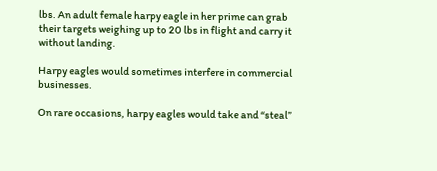lbs. An adult female harpy eagle in her prime can grab their targets weighing up to 20 lbs in flight and carry it without landing.

Harpy eagles would sometimes interfere in commercial businesses.

On rare occasions, harpy eagles would take and “steal”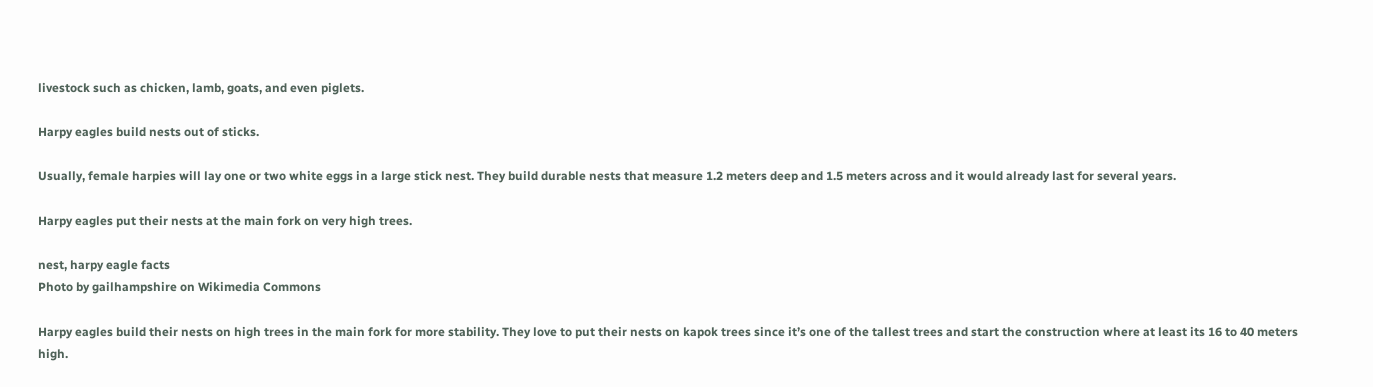livestock such as chicken, lamb, goats, and even piglets.

Harpy eagles build nests out of sticks.

Usually, female harpies will lay one or two white eggs in a large stick nest. They build durable nests that measure 1.2 meters deep and 1.5 meters across and it would already last for several years.

Harpy eagles put their nests at the main fork on very high trees.

nest, harpy eagle facts
Photo by gailhampshire on Wikimedia Commons

Harpy eagles build their nests on high trees in the main fork for more stability. They love to put their nests on kapok trees since it’s one of the tallest trees and start the construction where at least its 16 to 40 meters high.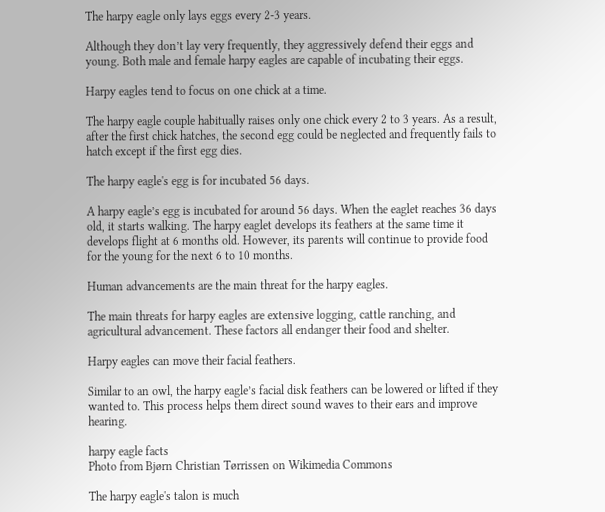The harpy eagle only lays eggs every 2-3 years.

Although they don’t lay very frequently, they aggressively defend their eggs and young. Both male and female harpy eagles are capable of incubating their eggs.

Harpy eagles tend to focus on one chick at a time.

The harpy eagle couple habitually raises only one chick every 2 to 3 years. As a result, after the first chick hatches, the second egg could be neglected and frequently fails to hatch except if the first egg dies.

The harpy eagle's egg is for incubated 56 days.

A harpy eagle’s egg is incubated for around 56 days. When the eaglet reaches 36 days old, it starts walking. The harpy eaglet develops its feathers at the same time it develops flight at 6 months old. However, its parents will continue to provide food for the young for the next 6 to 10 months.

Human advancements are the main threat for the harpy eagles.

The main threats for harpy eagles are extensive logging, cattle ranching, and agricultural advancement. These factors all endanger their food and shelter.

Harpy eagles can move their facial feathers.

Similar to an owl, the harpy eagle’s facial disk feathers can be lowered or lifted if they wanted to. This process helps them direct sound waves to their ears and improve hearing.

harpy eagle facts
Photo from Bjørn Christian Tørrissen on Wikimedia Commons

The harpy eagle's talon is much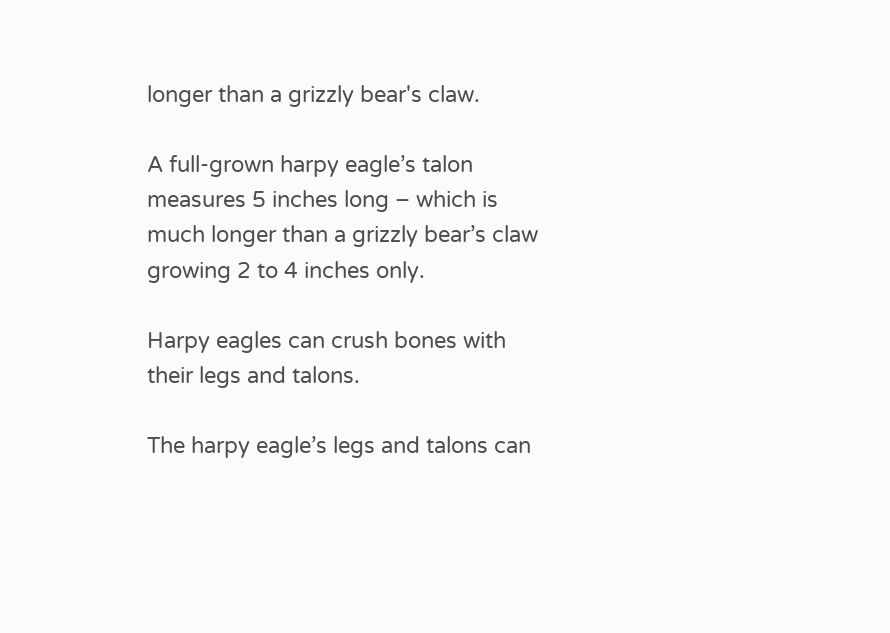longer than a grizzly bear's claw.

A full-grown harpy eagle’s talon measures 5 inches long – which is much longer than a grizzly bear’s claw growing 2 to 4 inches only.

Harpy eagles can crush bones with their legs and talons.

The harpy eagle’s legs and talons can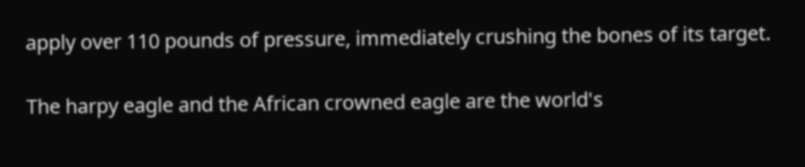apply over 110 pounds of pressure, immediately crushing the bones of its target.

The harpy eagle and the African crowned eagle are the world's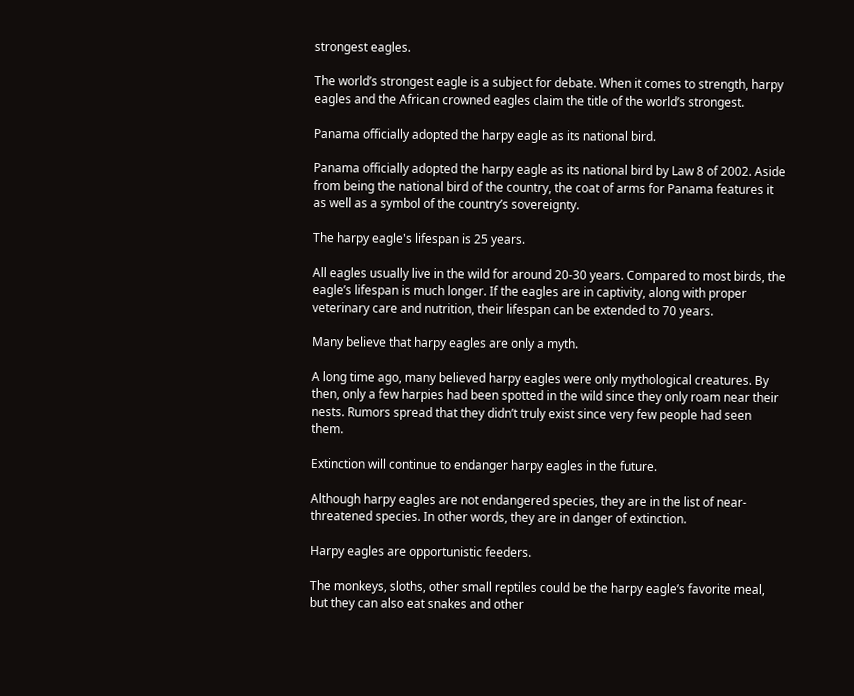strongest eagles.

The world’s strongest eagle is a subject for debate. When it comes to strength, harpy eagles and the African crowned eagles claim the title of the world’s strongest.

Panama officially adopted the harpy eagle as its national bird.

Panama officially adopted the harpy eagle as its national bird by Law 8 of 2002. Aside from being the national bird of the country, the coat of arms for Panama features it as well as a symbol of the country’s sovereignty.

The harpy eagle's lifespan is 25 years.

All eagles usually live in the wild for around 20-30 years. Compared to most birds, the eagle’s lifespan is much longer. If the eagles are in captivity, along with proper veterinary care and nutrition, their lifespan can be extended to 70 years.

Many believe that harpy eagles are only a myth.

A long time ago, many believed harpy eagles were only mythological creatures. By then, only a few harpies had been spotted in the wild since they only roam near their nests. Rumors spread that they didn’t truly exist since very few people had seen them.

Extinction will continue to endanger harpy eagles in the future.

Although harpy eagles are not endangered species, they are in the list of near-threatened species. In other words, they are in danger of extinction.

Harpy eagles are opportunistic feeders.

The monkeys, sloths, other small reptiles could be the harpy eagle’s favorite meal, but they can also eat snakes and other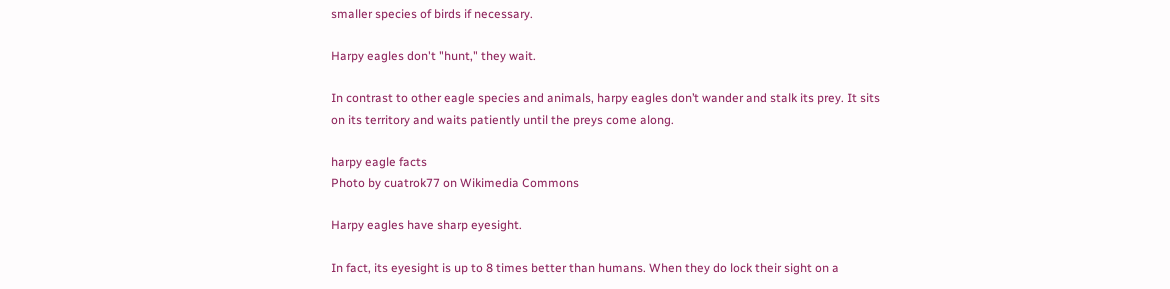smaller species of birds if necessary.

Harpy eagles don't "hunt," they wait.

In contrast to other eagle species and animals, harpy eagles don’t wander and stalk its prey. It sits on its territory and waits patiently until the preys come along.

harpy eagle facts
Photo by cuatrok77 on Wikimedia Commons

Harpy eagles have sharp eyesight.

In fact, its eyesight is up to 8 times better than humans. When they do lock their sight on a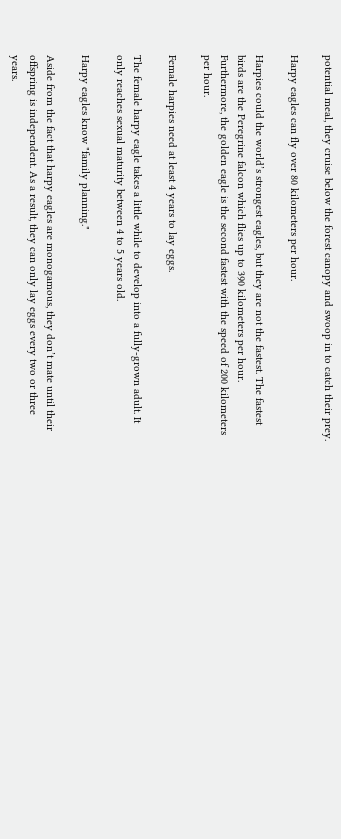potential meal, they cruise below the forest canopy and swoop in to catch their prey.

Harpy eagles can fly over 80 kilometers per hour.

Harpies could the world’s strongest eagles, but they are not the fastest. The fastest birds are the Peregrine falcon which flies up to 390 kilometers per hour. Furthermore, the golden eagle is the second fastest with the speed of 200 kilometers per hour.

Female harpies need at least 4 years to lay eggs.

The female harpy eagle takes a little while to develop into a fully-grown adult. It only reaches sexual maturity between 4 to 5 years old.

Harpy eagles know "family planning."

Aside from the fact that harpy eagles are monogamous, they don’t mate until their offspring is independent. As a result, they can only lay eggs every two or three years.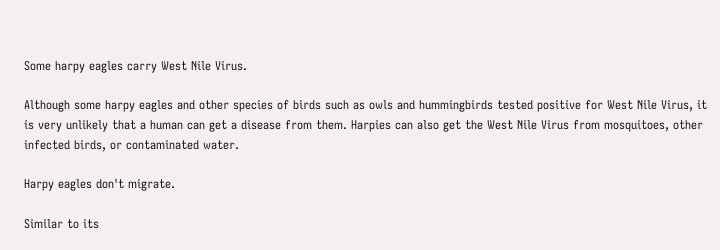Some harpy eagles carry West Nile Virus.

Although some harpy eagles and other species of birds such as owls and hummingbirds tested positive for West Nile Virus, it is very unlikely that a human can get a disease from them. Harpies can also get the West Nile Virus from mosquitoes, other infected birds, or contaminated water.

Harpy eagles don't migrate.

Similar to its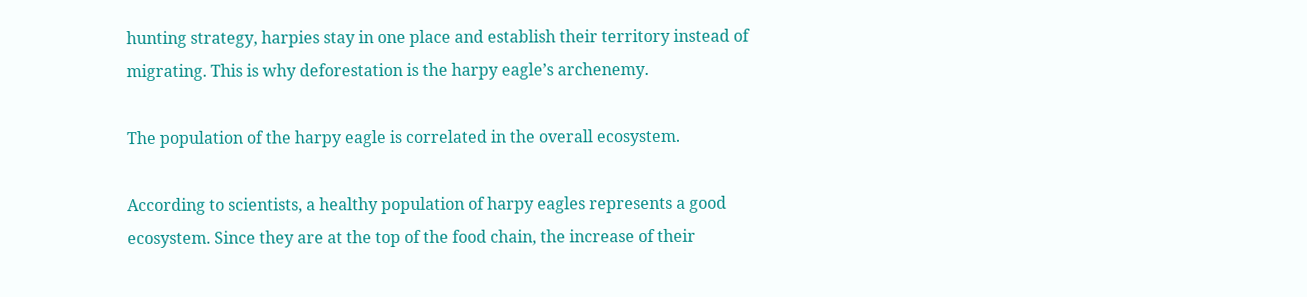hunting strategy, harpies stay in one place and establish their territory instead of migrating. This is why deforestation is the harpy eagle’s archenemy.

The population of the harpy eagle is correlated in the overall ecosystem.

According to scientists, a healthy population of harpy eagles represents a good ecosystem. Since they are at the top of the food chain, the increase of their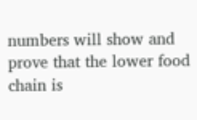numbers will show and prove that the lower food chain is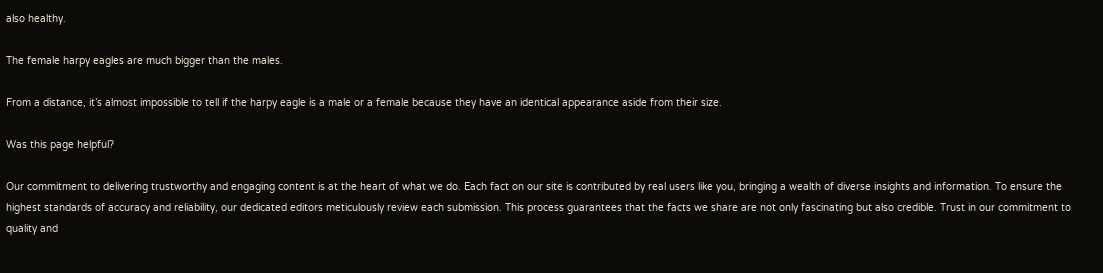also healthy.

The female harpy eagles are much bigger than the males.

From a distance, it’s almost impossible to tell if the harpy eagle is a male or a female because they have an identical appearance aside from their size.

Was this page helpful?

Our commitment to delivering trustworthy and engaging content is at the heart of what we do. Each fact on our site is contributed by real users like you, bringing a wealth of diverse insights and information. To ensure the highest standards of accuracy and reliability, our dedicated editors meticulously review each submission. This process guarantees that the facts we share are not only fascinating but also credible. Trust in our commitment to quality and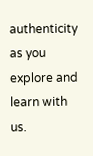authenticity as you explore and learn with us.